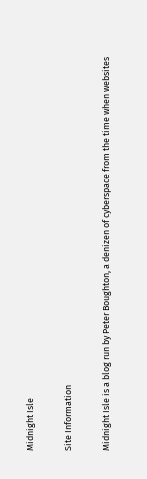Midnight Isle

Site Information

Midnight Isle is a blog run by Peter Boughton, a denizen of cyberspace from the time when websites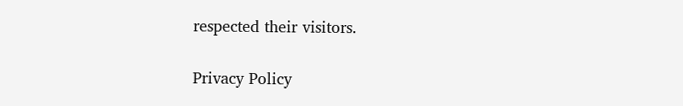respected their visitors.

Privacy Policy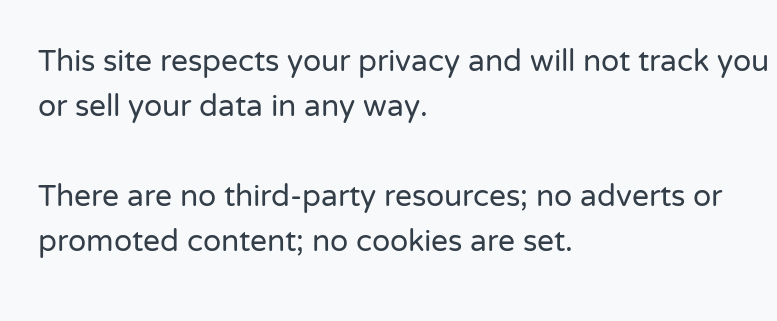This site respects your privacy and will not track you or sell your data in any way.

There are no third-party resources; no adverts or promoted content; no cookies are set.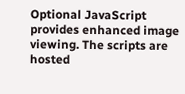Optional JavaScript provides enhanced image viewing. The scripts are hosted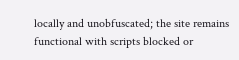locally and unobfuscated; the site remains functional with scripts blocked or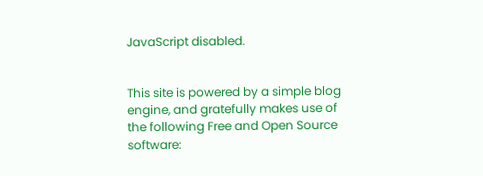JavaScript disabled.


This site is powered by a simple blog engine, and gratefully makes use of the following Free and Open Source software: